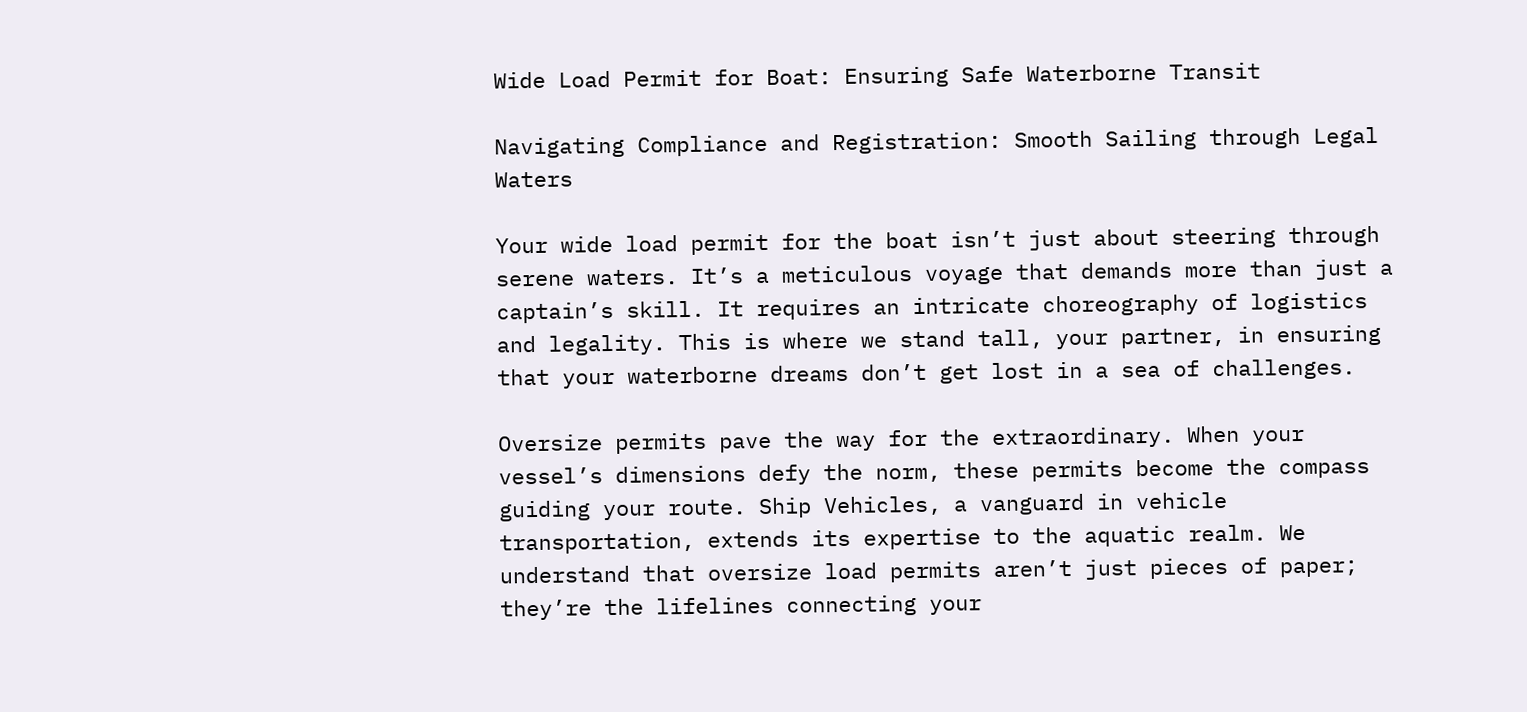Wide Load Permit for Boat: Ensuring Safe Waterborne Transit

Navigating Compliance and Registration: Smooth Sailing through Legal Waters

Your wide load permit for the boat isn’t just about steering through serene waters. It’s a meticulous voyage that demands more than just a captain’s skill. It requires an intricate choreography of logistics and legality. This is where we stand tall, your partner, in ensuring that your waterborne dreams don’t get lost in a sea of challenges.

Oversize permits pave the way for the extraordinary. When your vessel’s dimensions defy the norm, these permits become the compass guiding your route. Ship Vehicles, a vanguard in vehicle transportation, extends its expertise to the aquatic realm. We understand that oversize load permits aren’t just pieces of paper; they’re the lifelines connecting your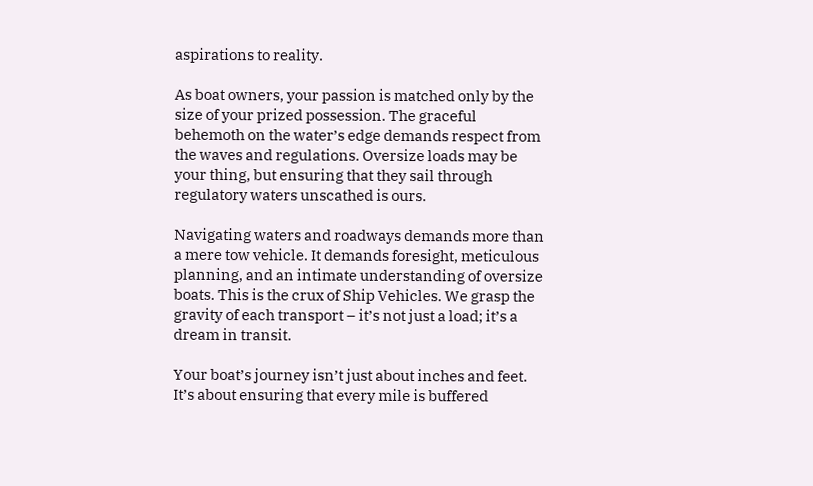aspirations to reality.

As boat owners, your passion is matched only by the size of your prized possession. The graceful behemoth on the water’s edge demands respect from the waves and regulations. Oversize loads may be your thing, but ensuring that they sail through regulatory waters unscathed is ours.

Navigating waters and roadways demands more than a mere tow vehicle. It demands foresight, meticulous planning, and an intimate understanding of oversize boats. This is the crux of Ship Vehicles. We grasp the gravity of each transport – it’s not just a load; it’s a dream in transit.

Your boat’s journey isn’t just about inches and feet. It’s about ensuring that every mile is buffered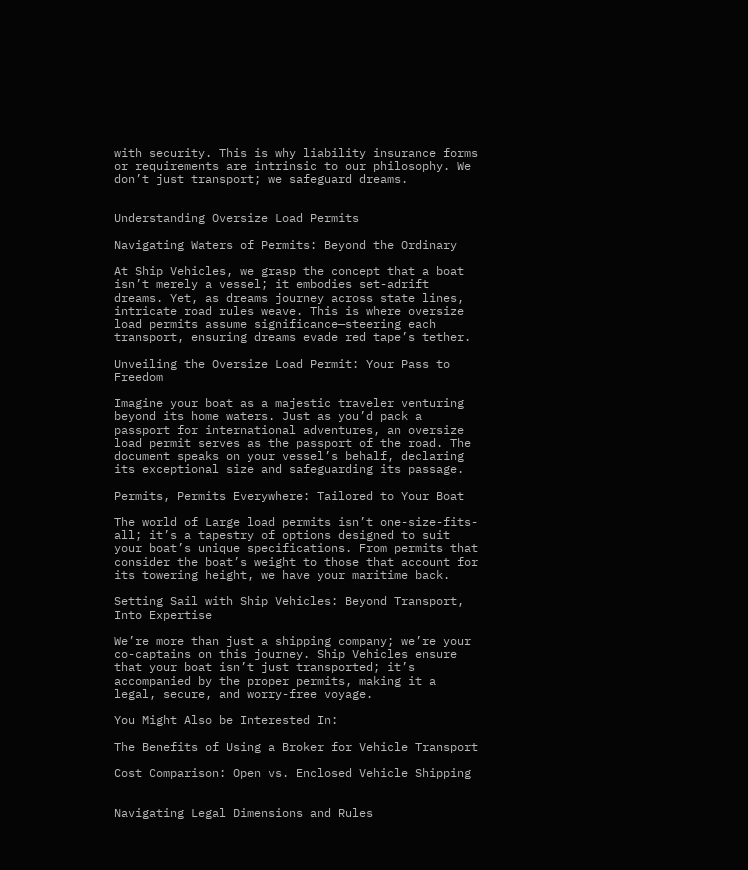with security. This is why liability insurance forms or requirements are intrinsic to our philosophy. We don’t just transport; we safeguard dreams.


Understanding Oversize Load Permits

Navigating Waters of Permits: Beyond the Ordinary

At Ship Vehicles, we grasp the concept that a boat isn’t merely a vessel; it embodies set-adrift dreams. Yet, as dreams journey across state lines, intricate road rules weave. This is where oversize load permits assume significance—steering each transport, ensuring dreams evade red tape’s tether.

Unveiling the Oversize Load Permit: Your Pass to Freedom

Imagine your boat as a majestic traveler venturing beyond its home waters. Just as you’d pack a passport for international adventures, an oversize load permit serves as the passport of the road. The document speaks on your vessel’s behalf, declaring its exceptional size and safeguarding its passage.

Permits, Permits Everywhere: Tailored to Your Boat

The world of Large load permits isn’t one-size-fits-all; it’s a tapestry of options designed to suit your boat’s unique specifications. From permits that consider the boat’s weight to those that account for its towering height, we have your maritime back.

Setting Sail with Ship Vehicles: Beyond Transport, Into Expertise

We’re more than just a shipping company; we’re your co-captains on this journey. Ship Vehicles ensure that your boat isn’t just transported; it’s accompanied by the proper permits, making it a legal, secure, and worry-free voyage.

You Might Also be Interested In:

The Benefits of Using a Broker for Vehicle Transport

Cost Comparison: Open vs. Enclosed Vehicle Shipping


Navigating Legal Dimensions and Rules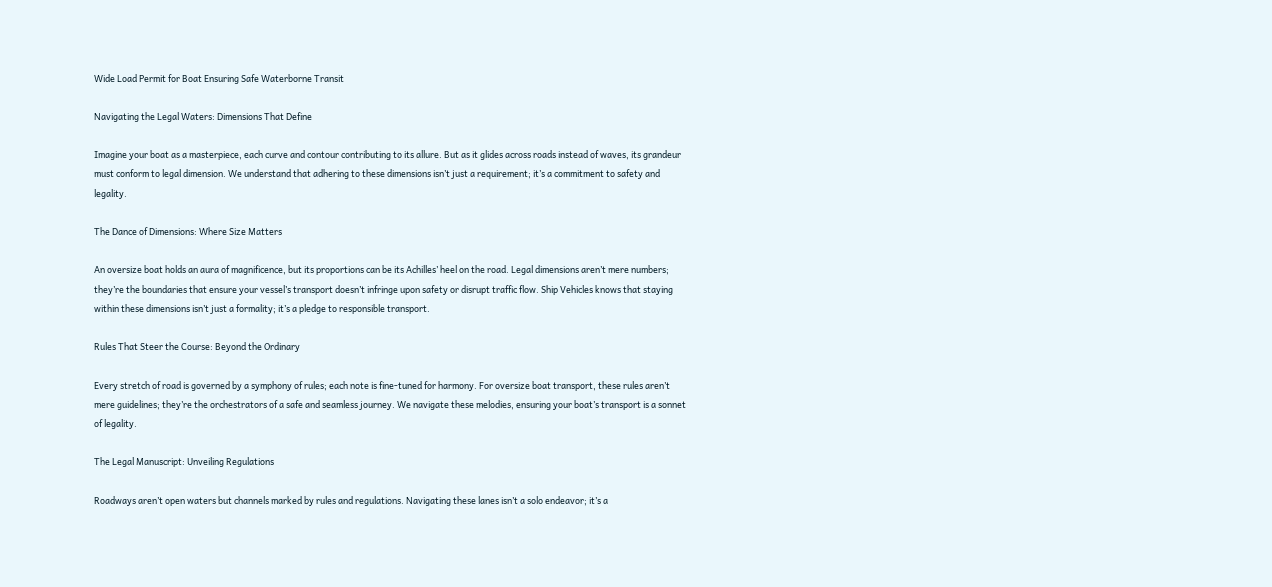Wide Load Permit for Boat Ensuring Safe Waterborne Transit

Navigating the Legal Waters: Dimensions That Define

Imagine your boat as a masterpiece, each curve and contour contributing to its allure. But as it glides across roads instead of waves, its grandeur must conform to legal dimension. We understand that adhering to these dimensions isn’t just a requirement; it’s a commitment to safety and legality.

The Dance of Dimensions: Where Size Matters

An oversize boat holds an aura of magnificence, but its proportions can be its Achilles’ heel on the road. Legal dimensions aren’t mere numbers; they’re the boundaries that ensure your vessel’s transport doesn’t infringe upon safety or disrupt traffic flow. Ship Vehicles knows that staying within these dimensions isn’t just a formality; it’s a pledge to responsible transport.

Rules That Steer the Course: Beyond the Ordinary

Every stretch of road is governed by a symphony of rules; each note is fine-tuned for harmony. For oversize boat transport, these rules aren’t mere guidelines; they’re the orchestrators of a safe and seamless journey. We navigate these melodies, ensuring your boat’s transport is a sonnet of legality.

The Legal Manuscript: Unveiling Regulations

Roadways aren’t open waters but channels marked by rules and regulations. Navigating these lanes isn’t a solo endeavor; it’s a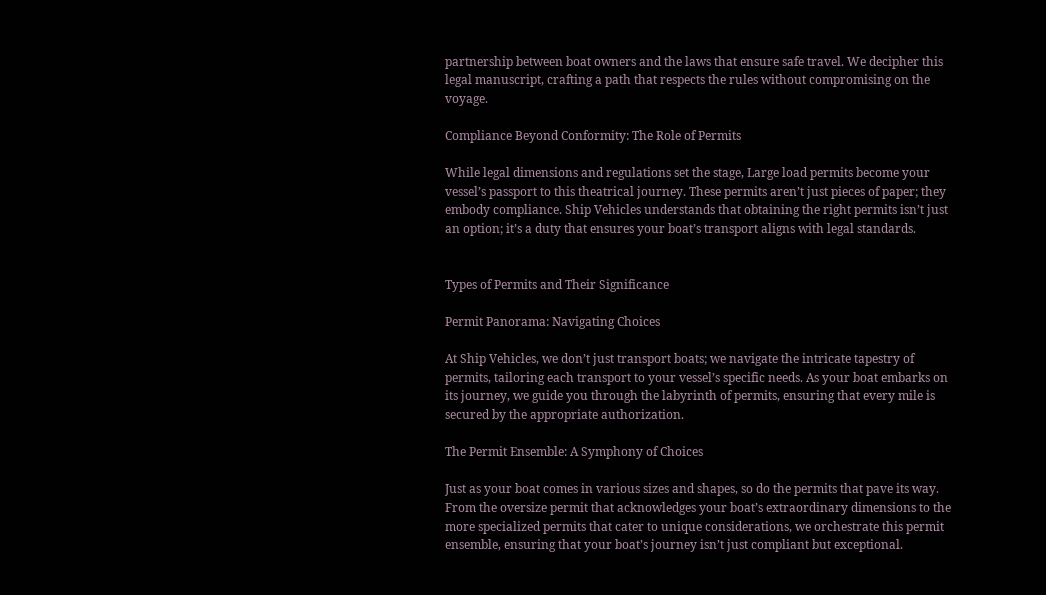partnership between boat owners and the laws that ensure safe travel. We decipher this legal manuscript, crafting a path that respects the rules without compromising on the voyage.

Compliance Beyond Conformity: The Role of Permits

While legal dimensions and regulations set the stage, Large load permits become your vessel’s passport to this theatrical journey. These permits aren’t just pieces of paper; they embody compliance. Ship Vehicles understands that obtaining the right permits isn’t just an option; it’s a duty that ensures your boat’s transport aligns with legal standards.


Types of Permits and Their Significance

Permit Panorama: Navigating Choices

At Ship Vehicles, we don’t just transport boats; we navigate the intricate tapestry of permits, tailoring each transport to your vessel’s specific needs. As your boat embarks on its journey, we guide you through the labyrinth of permits, ensuring that every mile is secured by the appropriate authorization.

The Permit Ensemble: A Symphony of Choices

Just as your boat comes in various sizes and shapes, so do the permits that pave its way. From the oversize permit that acknowledges your boat’s extraordinary dimensions to the more specialized permits that cater to unique considerations, we orchestrate this permit ensemble, ensuring that your boat’s journey isn’t just compliant but exceptional.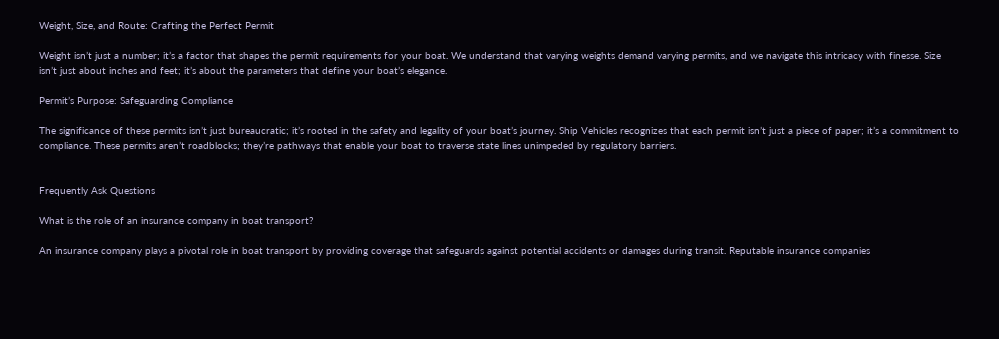Weight, Size, and Route: Crafting the Perfect Permit

Weight isn’t just a number; it’s a factor that shapes the permit requirements for your boat. We understand that varying weights demand varying permits, and we navigate this intricacy with finesse. Size isn’t just about inches and feet; it’s about the parameters that define your boat’s elegance.

Permit’s Purpose: Safeguarding Compliance

The significance of these permits isn’t just bureaucratic; it’s rooted in the safety and legality of your boat’s journey. Ship Vehicles recognizes that each permit isn’t just a piece of paper; it’s a commitment to compliance. These permits aren’t roadblocks; they’re pathways that enable your boat to traverse state lines unimpeded by regulatory barriers.


Frequently Ask Questions

What is the role of an insurance company in boat transport?

An insurance company plays a pivotal role in boat transport by providing coverage that safeguards against potential accidents or damages during transit. Reputable insurance companies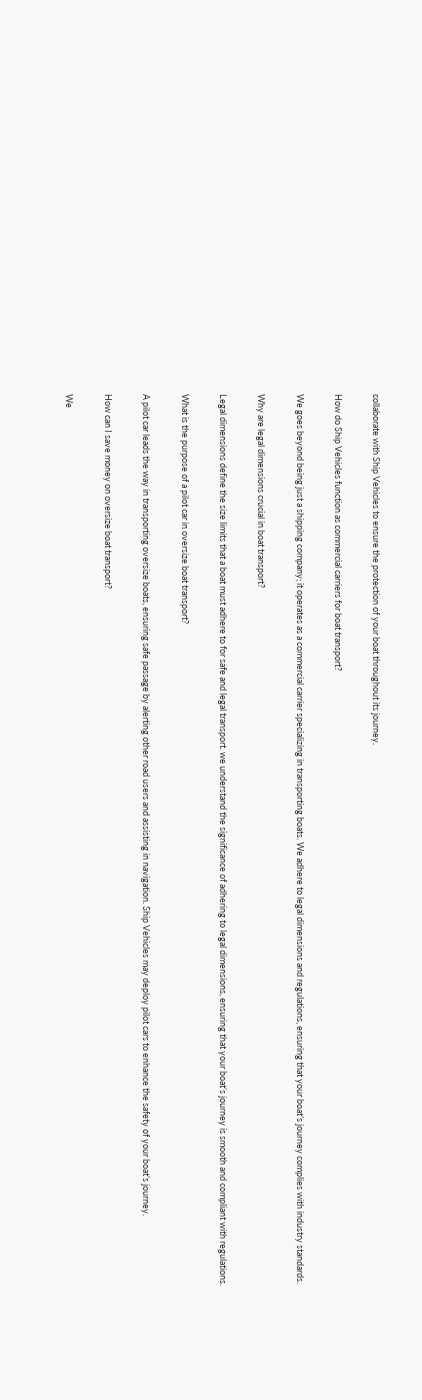collaborate with Ship Vehicles to ensure the protection of your boat throughout its journey.

How do Ship Vehicles function as commercial carriers for boat transport?

We goes beyond being just a shipping company; it operates as a commercial carrier specializing in transporting boats. We adhere to legal dimensions and regulations, ensuring that your boat’s journey complies with industry standards.

Why are legal dimensions crucial in boat transport?

Legal dimensions define the size limits that a boat must adhere to for safe and legal transport. we understand the significance of adhering to legal dimensions, ensuring that your boat’s journey is smooth and compliant with regulations.

What is the purpose of a pilot car in oversize boat transport?

A pilot car leads the way in transporting oversize boats, ensuring safe passage by alerting other road users and assisting in navigation. Ship Vehicles may deploy pilot cars to enhance the safety of your boat’s journey.

How can I save money on oversize boat transport?

We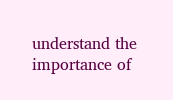understand the importance of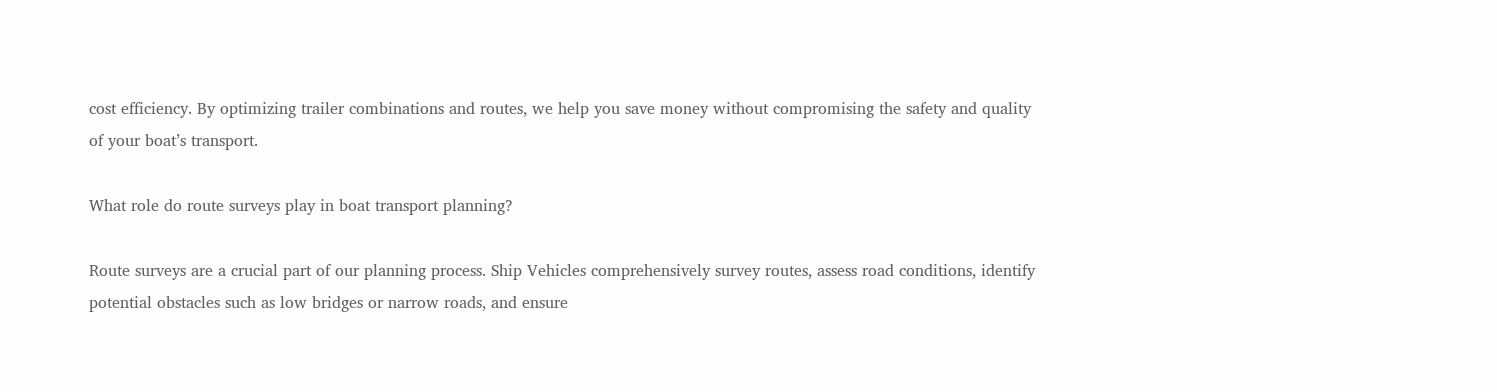cost efficiency. By optimizing trailer combinations and routes, we help you save money without compromising the safety and quality of your boat’s transport.

What role do route surveys play in boat transport planning?

Route surveys are a crucial part of our planning process. Ship Vehicles comprehensively survey routes, assess road conditions, identify potential obstacles such as low bridges or narrow roads, and ensure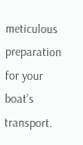meticulous preparation for your boat’s transport.